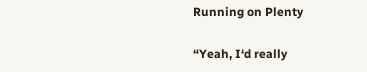Running on Plenty

“Yeah, I‘d really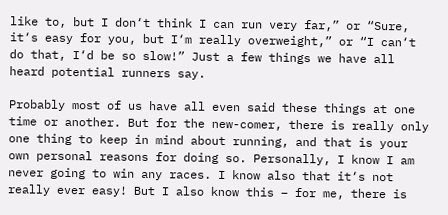like to, but I don‘t think I can run very far,” or “Sure, it‘s easy for you, but I‘m really overweight,” or “I can‘t do that, I‘d be so slow!” Just a few things we have all heard potential runners say.

Probably most of us have all even said these things at one time or another. But for the new-comer, there is really only one thing to keep in mind about running, and that is your own personal reasons for doing so. Personally, I know I am never going to win any races. I know also that it‘s not really ever easy! But I also know this – for me, there is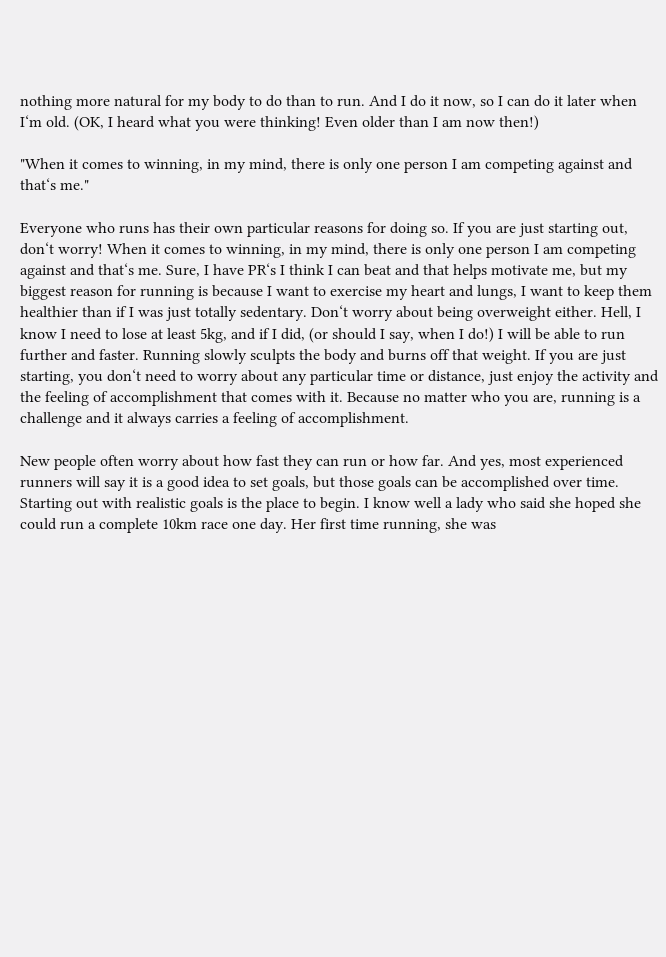nothing more natural for my body to do than to run. And I do it now, so I can do it later when I‘m old. (OK, I heard what you were thinking! Even older than I am now then!)

"When it comes to winning, in my mind, there is only one person I am competing against and that‘s me."

Everyone who runs has their own particular reasons for doing so. If you are just starting out, don‘t worry! When it comes to winning, in my mind, there is only one person I am competing against and that‘s me. Sure, I have PR‘s I think I can beat and that helps motivate me, but my biggest reason for running is because I want to exercise my heart and lungs, I want to keep them healthier than if I was just totally sedentary. Don‘t worry about being overweight either. Hell, I know I need to lose at least 5kg, and if I did, (or should I say, when I do!) I will be able to run further and faster. Running slowly sculpts the body and burns off that weight. If you are just starting, you don‘t need to worry about any particular time or distance, just enjoy the activity and the feeling of accomplishment that comes with it. Because no matter who you are, running is a challenge and it always carries a feeling of accomplishment.

New people often worry about how fast they can run or how far. And yes, most experienced runners will say it is a good idea to set goals, but those goals can be accomplished over time. Starting out with realistic goals is the place to begin. I know well a lady who said she hoped she could run a complete 10km race one day. Her first time running, she was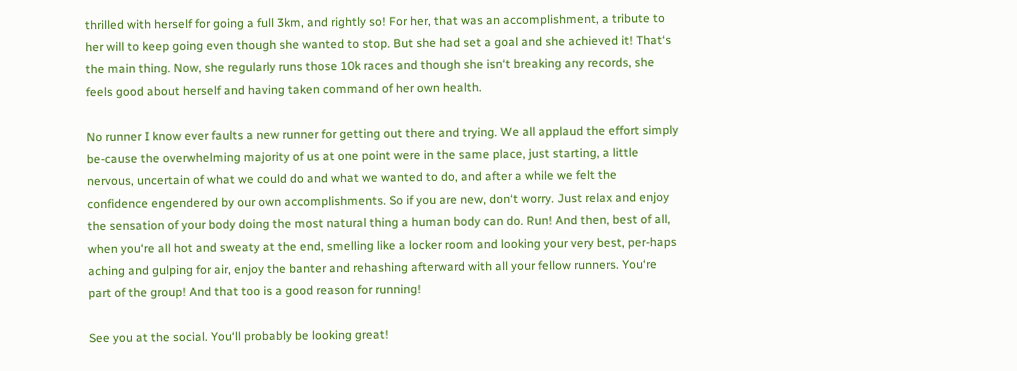thrilled with herself for going a full 3km, and rightly so! For her, that was an accomplishment, a tribute to her will to keep going even though she wanted to stop. But she had set a goal and she achieved it! That‘s the main thing. Now, she regularly runs those 10k races and though she isn‘t breaking any records, she feels good about herself and having taken command of her own health.

No runner I know ever faults a new runner for getting out there and trying. We all applaud the effort simply be-cause the overwhelming majority of us at one point were in the same place, just starting, a little nervous, uncertain of what we could do and what we wanted to do, and after a while we felt the confidence engendered by our own accomplishments. So if you are new, don‘t worry. Just relax and enjoy the sensation of your body doing the most natural thing a human body can do. Run! And then, best of all, when you‘re all hot and sweaty at the end, smelling like a locker room and looking your very best, per-haps aching and gulping for air, enjoy the banter and rehashing afterward with all your fellow runners. You‘re part of the group! And that too is a good reason for running!

See you at the social. You‘ll probably be looking great!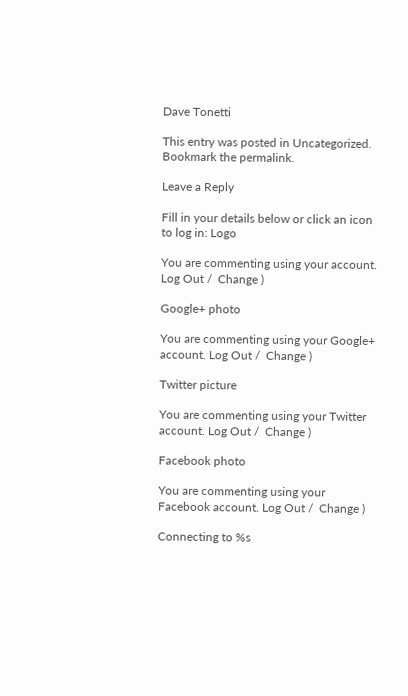Dave Tonetti

This entry was posted in Uncategorized. Bookmark the permalink.

Leave a Reply

Fill in your details below or click an icon to log in: Logo

You are commenting using your account. Log Out /  Change )

Google+ photo

You are commenting using your Google+ account. Log Out /  Change )

Twitter picture

You are commenting using your Twitter account. Log Out /  Change )

Facebook photo

You are commenting using your Facebook account. Log Out /  Change )

Connecting to %s